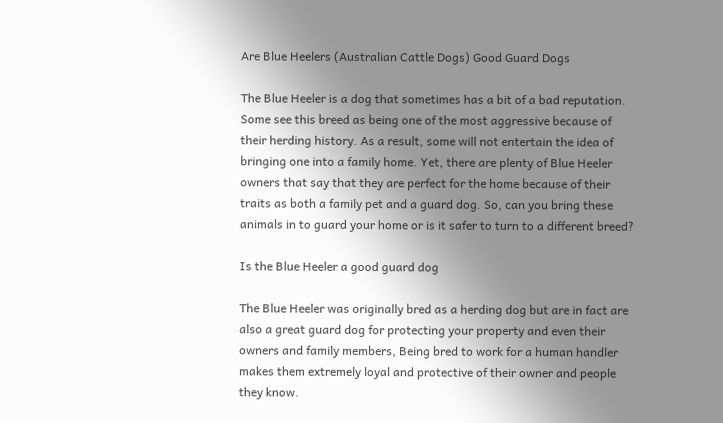Are Blue Heelers (Australian Cattle Dogs) Good Guard Dogs

The Blue Heeler is a dog that sometimes has a bit of a bad reputation. Some see this breed as being one of the most aggressive because of their herding history. As a result, some will not entertain the idea of bringing one into a family home. Yet, there are plenty of Blue Heeler owners that say that they are perfect for the home because of their traits as both a family pet and a guard dog. So, can you bring these animals in to guard your home or is it safer to turn to a different breed?

Is the Blue Heeler a good guard dog

The Blue Heeler was originally bred as a herding dog but are in fact are also a great guard dog for protecting your property and even their owners and family members, Being bred to work for a human handler makes them extremely loyal and protective of their owner and people they know.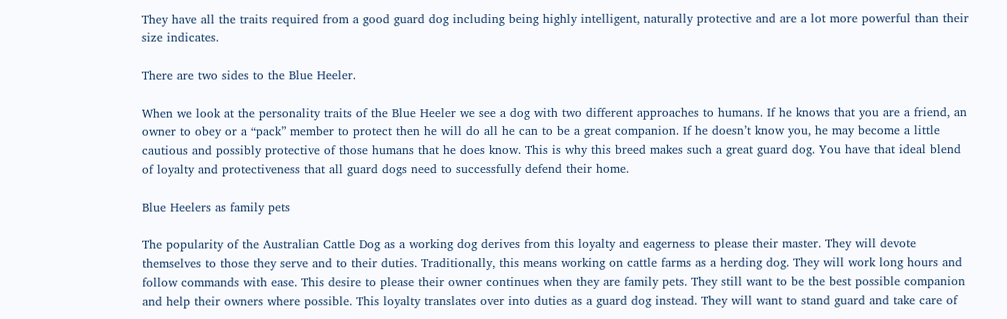They have all the traits required from a good guard dog including being highly intelligent, naturally protective and are a lot more powerful than their size indicates.

There are two sides to the Blue Heeler.

When we look at the personality traits of the Blue Heeler we see a dog with two different approaches to humans. If he knows that you are a friend, an owner to obey or a “pack” member to protect then he will do all he can to be a great companion. If he doesn’t know you, he may become a little cautious and possibly protective of those humans that he does know. This is why this breed makes such a great guard dog. You have that ideal blend of loyalty and protectiveness that all guard dogs need to successfully defend their home.

Blue Heelers as family pets

The popularity of the Australian Cattle Dog as a working dog derives from this loyalty and eagerness to please their master. They will devote themselves to those they serve and to their duties. Traditionally, this means working on cattle farms as a herding dog. They will work long hours and follow commands with ease. This desire to please their owner continues when they are family pets. They still want to be the best possible companion and help their owners where possible. This loyalty translates over into duties as a guard dog instead. They will want to stand guard and take care of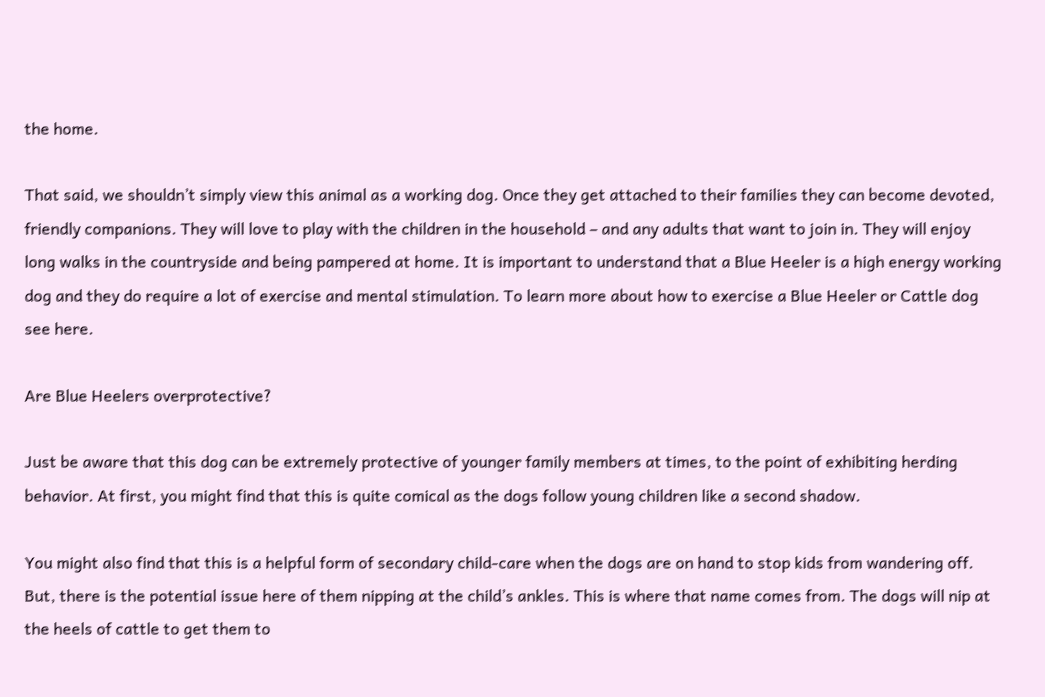the home.

That said, we shouldn’t simply view this animal as a working dog. Once they get attached to their families they can become devoted, friendly companions. They will love to play with the children in the household – and any adults that want to join in. They will enjoy long walks in the countryside and being pampered at home. It is important to understand that a Blue Heeler is a high energy working dog and they do require a lot of exercise and mental stimulation. To learn more about how to exercise a Blue Heeler or Cattle dog see here.

Are Blue Heelers overprotective?

Just be aware that this dog can be extremely protective of younger family members at times, to the point of exhibiting herding behavior. At first, you might find that this is quite comical as the dogs follow young children like a second shadow.

You might also find that this is a helpful form of secondary child-care when the dogs are on hand to stop kids from wandering off. But, there is the potential issue here of them nipping at the child’s ankles. This is where that name comes from. The dogs will nip at the heels of cattle to get them to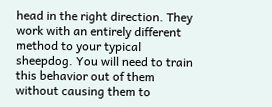head in the right direction. They work with an entirely different method to your typical sheepdog. You will need to train this behavior out of them without causing them to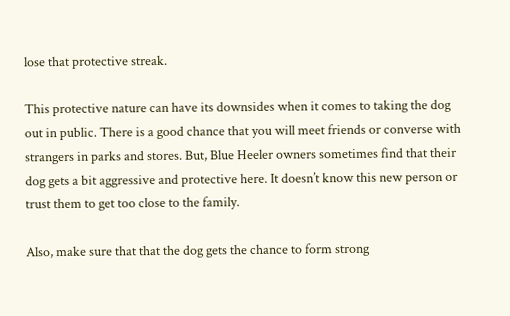lose that protective streak.

This protective nature can have its downsides when it comes to taking the dog out in public. There is a good chance that you will meet friends or converse with strangers in parks and stores. But, Blue Heeler owners sometimes find that their dog gets a bit aggressive and protective here. It doesn’t know this new person or trust them to get too close to the family.

Also, make sure that that the dog gets the chance to form strong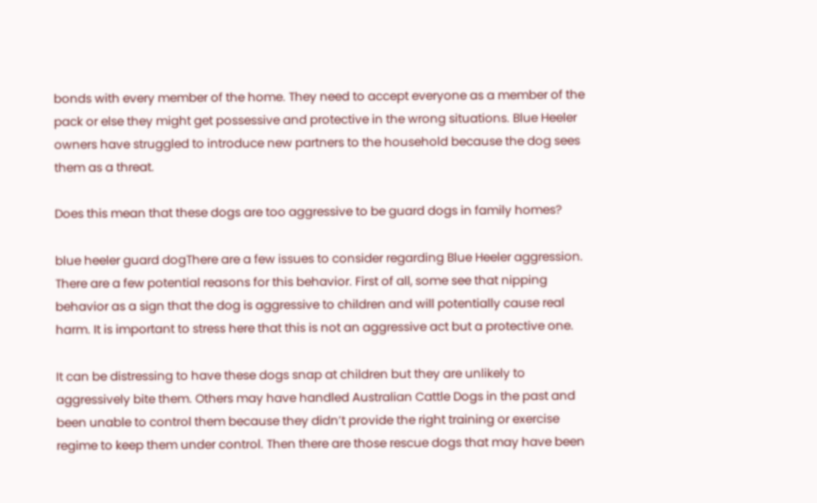bonds with every member of the home. They need to accept everyone as a member of the pack or else they might get possessive and protective in the wrong situations. Blue Heeler owners have struggled to introduce new partners to the household because the dog sees them as a threat.

Does this mean that these dogs are too aggressive to be guard dogs in family homes?

blue heeler guard dogThere are a few issues to consider regarding Blue Heeler aggression. There are a few potential reasons for this behavior. First of all, some see that nipping behavior as a sign that the dog is aggressive to children and will potentially cause real harm. It is important to stress here that this is not an aggressive act but a protective one.

It can be distressing to have these dogs snap at children but they are unlikely to aggressively bite them. Others may have handled Australian Cattle Dogs in the past and been unable to control them because they didn’t provide the right training or exercise regime to keep them under control. Then there are those rescue dogs that may have been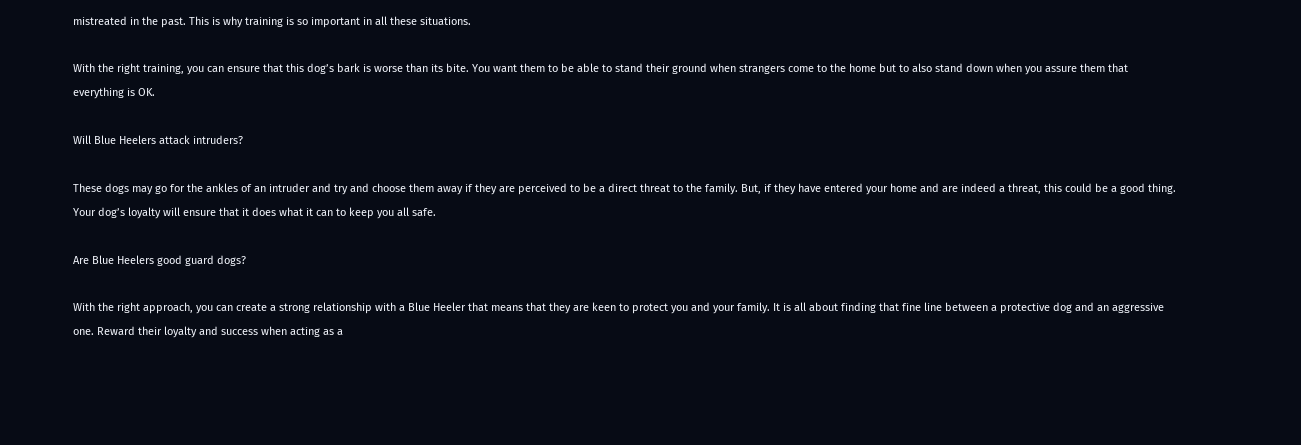mistreated in the past. This is why training is so important in all these situations.

With the right training, you can ensure that this dog’s bark is worse than its bite. You want them to be able to stand their ground when strangers come to the home but to also stand down when you assure them that everything is OK.

Will Blue Heelers attack intruders?

These dogs may go for the ankles of an intruder and try and choose them away if they are perceived to be a direct threat to the family. But, if they have entered your home and are indeed a threat, this could be a good thing. Your dog’s loyalty will ensure that it does what it can to keep you all safe.

Are Blue Heelers good guard dogs?

With the right approach, you can create a strong relationship with a Blue Heeler that means that they are keen to protect you and your family. It is all about finding that fine line between a protective dog and an aggressive one. Reward their loyalty and success when acting as a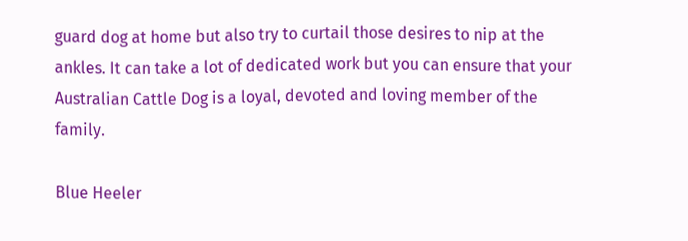guard dog at home but also try to curtail those desires to nip at the ankles. It can take a lot of dedicated work but you can ensure that your Australian Cattle Dog is a loyal, devoted and loving member of the family.

Blue Heeler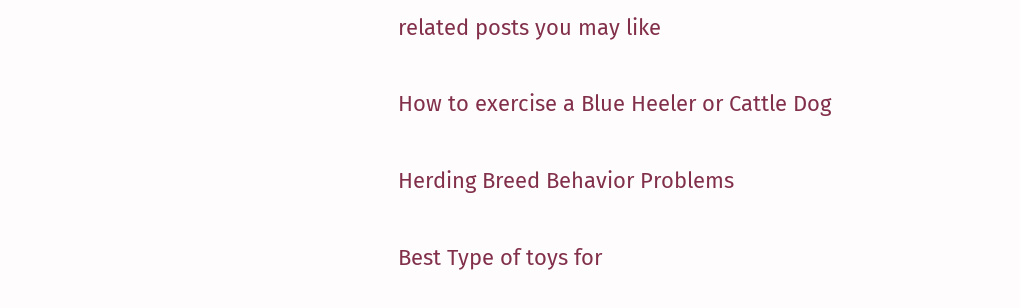related posts you may like

How to exercise a Blue Heeler or Cattle Dog

Herding Breed Behavior Problems

Best Type of toys for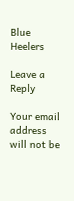Blue Heelers

Leave a Reply

Your email address will not be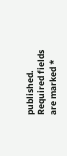published. Required fields are marked *